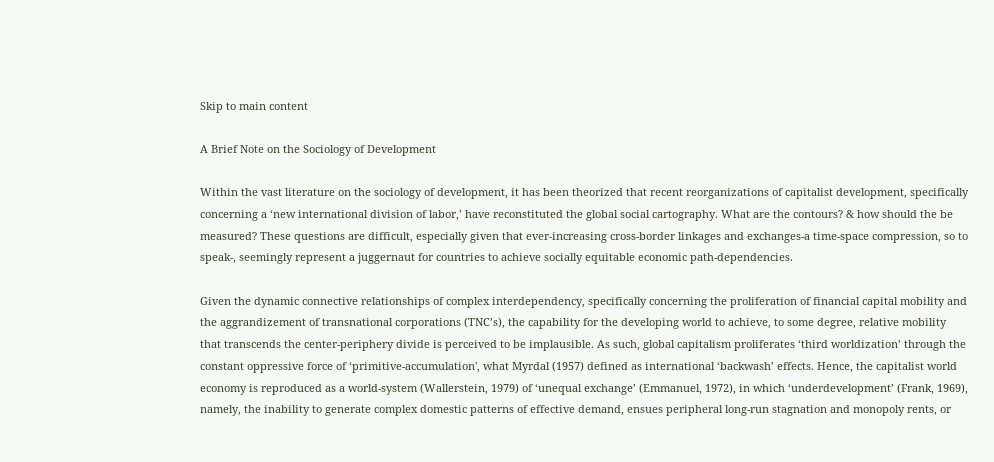Skip to main content

A Brief Note on the Sociology of Development

Within the vast literature on the sociology of development, it has been theorized that recent reorganizations of capitalist development, specifically concerning a ‘new international division of labor,’ have reconstituted the global social cartography. What are the contours? & how should the be measured? These questions are difficult, especially given that ever-increasing cross-border linkages and exchanges-a time-space compression, so to speak-, seemingly represent a juggernaut for countries to achieve socially equitable economic path-dependencies.

Given the dynamic connective relationships of complex interdependency, specifically concerning the proliferation of financial capital mobility and the aggrandizement of transnational corporations (TNC’s), the capability for the developing world to achieve, to some degree, relative mobility that transcends the center-periphery divide is perceived to be implausible. As such, global capitalism proliferates ‘third worldization’ through the constant oppressive force of ‘primitive-accumulation', what Myrdal (1957) defined as international ‘backwash’ effects. Hence, the capitalist world economy is reproduced as a world-system (Wallerstein, 1979) of ‘unequal exchange’ (Emmanuel, 1972), in which ‘underdevelopment’ (Frank, 1969), namely, the inability to generate complex domestic patterns of effective demand, ensues peripheral long-run stagnation and monopoly rents, or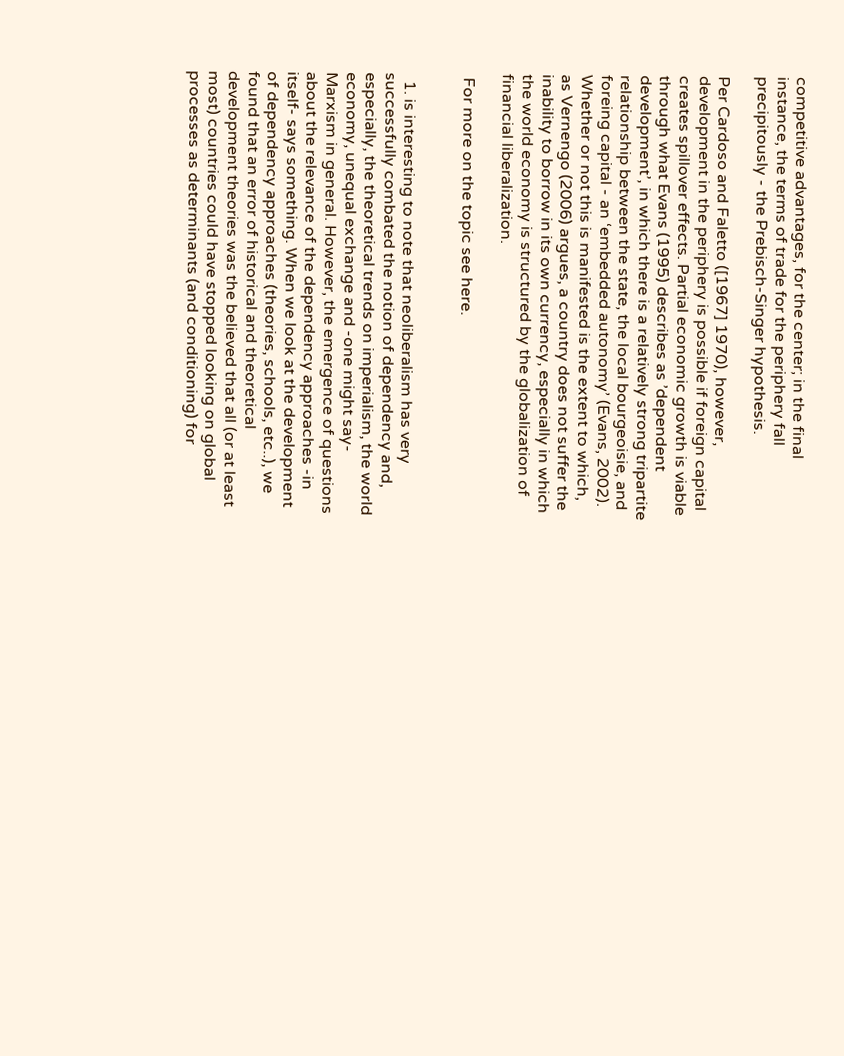competitive advantages, for the center; in the final instance, the terms of trade for the periphery fall precipitously - the Prebisch-Singer hypothesis.

Per Cardoso and Faletto ([1967] 1970), however, development in the periphery is possible if foreign capital creates spillover effects. Partial economic growth is viable through what Evans (1995) describes as ’dependent development’, in which there is a relatively strong tripartite relationship between the state, the local bourgeoisie, and foreing capital - an ‘embedded autonomy’ (Evans, 2002). Whether or not this is manifested is the extent to which, as Vernengo (2006) argues, a country does not suffer the inability to borrow in its own currency, especially in which the world economy is structured by the globalization of financial liberalization.

 For more on the topic see here.


  1. is interesting to note that neoliberalism has very successfully combated the notion of dependency and, especially, the theoretical trends on imperialism, the world economy, unequal exchange and -one might say- Marxism in general. However, the emergence of questions about the relevance of the dependency approaches -in itself- says something. When we look at the development of dependency approaches (theories, schools, etc..), we found that an error of historical and theoretical development theories was the believed that all (or at least most) countries could have stopped looking on global processes as determinants (and conditioning) for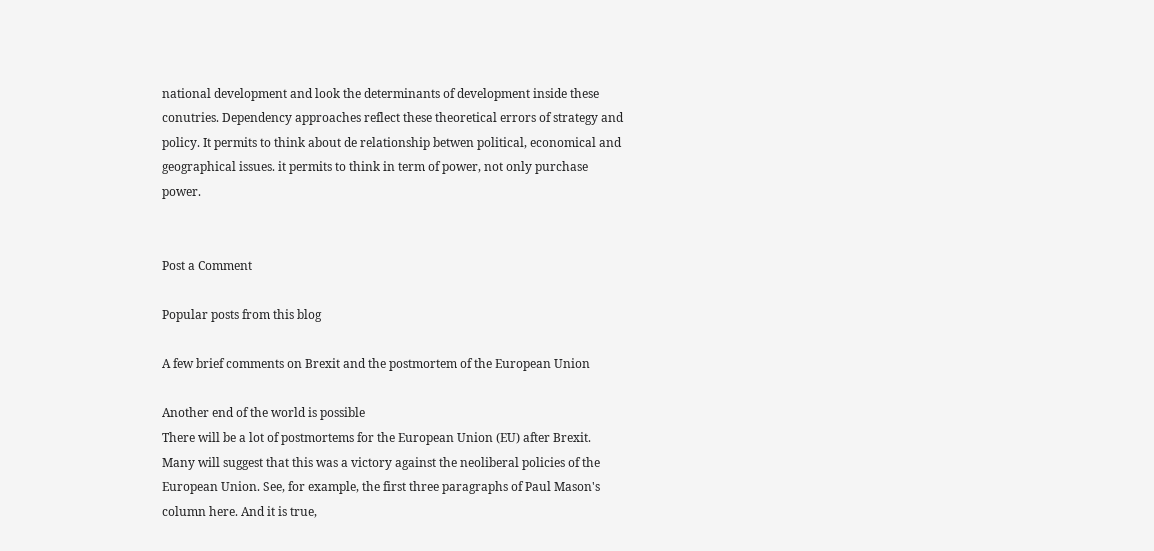national development and look the determinants of development inside these conutries. Dependency approaches reflect these theoretical errors of strategy and policy. It permits to think about de relationship betwen political, economical and geographical issues. it permits to think in term of power, not only purchase power.


Post a Comment

Popular posts from this blog

A few brief comments on Brexit and the postmortem of the European Union

Another end of the world is possible
There will be a lot of postmortems for the European Union (EU) after Brexit. Many will suggest that this was a victory against the neoliberal policies of the European Union. See, for example, the first three paragraphs of Paul Mason's column here. And it is true,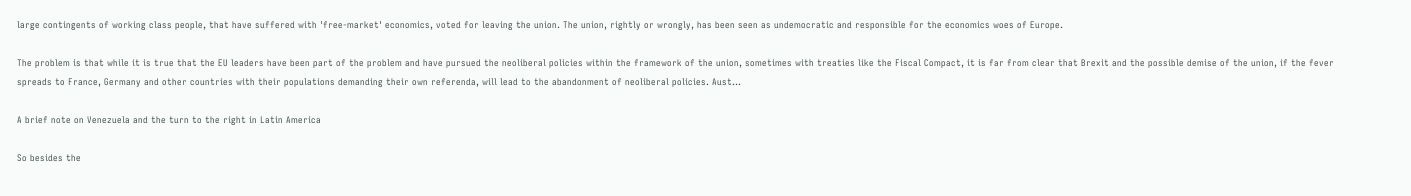large contingents of working class people, that have suffered with 'free-market' economics, voted for leaving the union. The union, rightly or wrongly, has been seen as undemocratic and responsible for the economics woes of Europe.

The problem is that while it is true that the EU leaders have been part of the problem and have pursued the neoliberal policies within the framework of the union, sometimes with treaties like the Fiscal Compact, it is far from clear that Brexit and the possible demise of the union, if the fever spreads to France, Germany and other countries with their populations demanding their own referenda, will lead to the abandonment of neoliberal policies. Aust…

A brief note on Venezuela and the turn to the right in Latin America

So besides the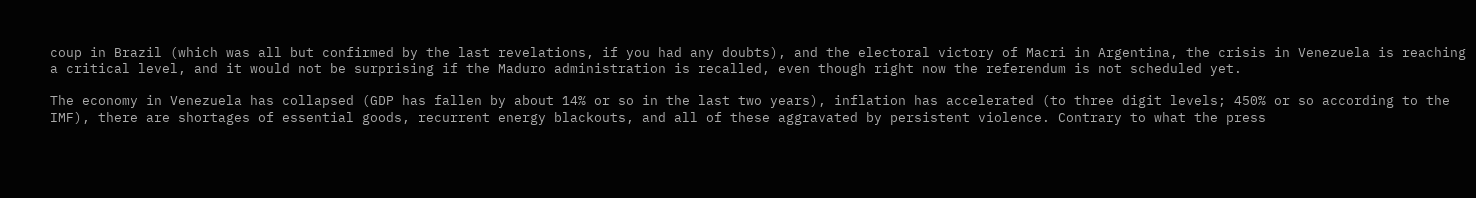coup in Brazil (which was all but confirmed by the last revelations, if you had any doubts), and the electoral victory of Macri in Argentina, the crisis in Venezuela is reaching a critical level, and it would not be surprising if the Maduro administration is recalled, even though right now the referendum is not scheduled yet.

The economy in Venezuela has collapsed (GDP has fallen by about 14% or so in the last two years), inflation has accelerated (to three digit levels; 450% or so according to the IMF), there are shortages of essential goods, recurrent energy blackouts, and all of these aggravated by persistent violence. Contrary to what the press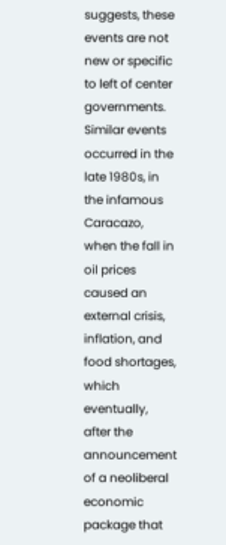suggests, these events are not new or specific to left of center governments. Similar events occurred in the late 1980s, in the infamous Caracazo, when the fall in oil prices caused an external crisis, inflation, and food shortages, which eventually, after the announcement of a neoliberal economic package that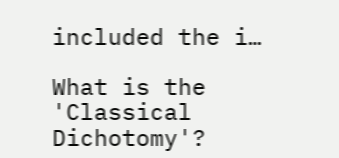included the i…

What is the 'Classical Dichotomy'?